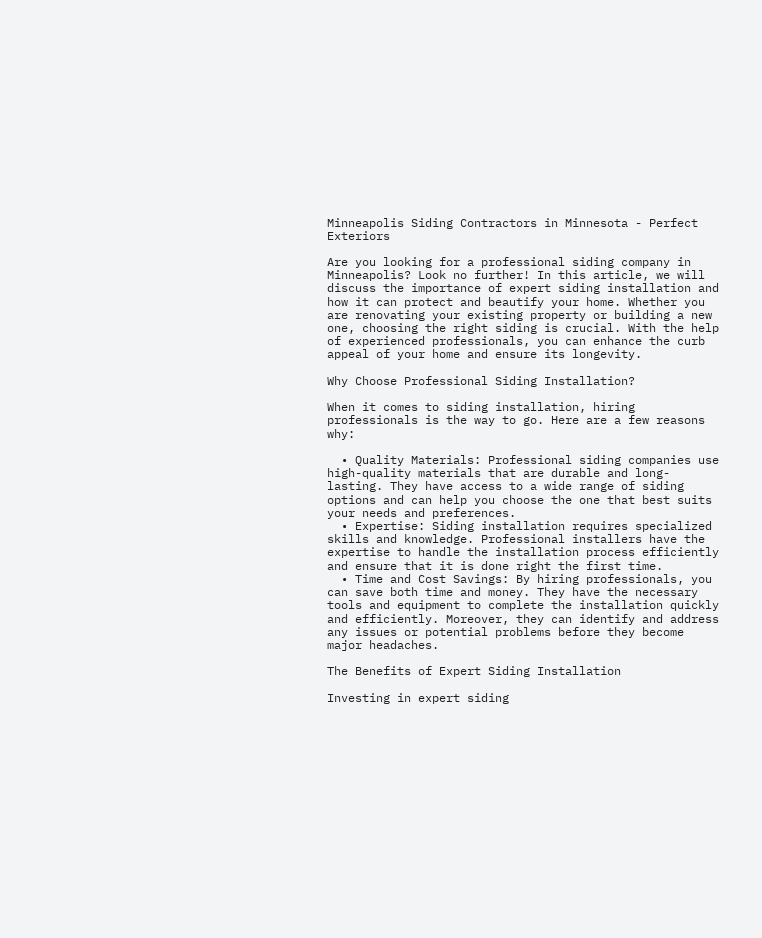Minneapolis Siding Contractors in Minnesota - Perfect Exteriors

Are you looking for a professional siding company in Minneapolis? Look no further! In this article, we will discuss the importance of expert siding installation and how it can protect and beautify your home. Whether you are renovating your existing property or building a new one, choosing the right siding is crucial. With the help of experienced professionals, you can enhance the curb appeal of your home and ensure its longevity.

Why Choose Professional Siding Installation?

When it comes to siding installation, hiring professionals is the way to go. Here are a few reasons why:

  • Quality Materials: Professional siding companies use high-quality materials that are durable and long-lasting. They have access to a wide range of siding options and can help you choose the one that best suits your needs and preferences.
  • Expertise: Siding installation requires specialized skills and knowledge. Professional installers have the expertise to handle the installation process efficiently and ensure that it is done right the first time.
  • Time and Cost Savings: By hiring professionals, you can save both time and money. They have the necessary tools and equipment to complete the installation quickly and efficiently. Moreover, they can identify and address any issues or potential problems before they become major headaches.

The Benefits of Expert Siding Installation

Investing in expert siding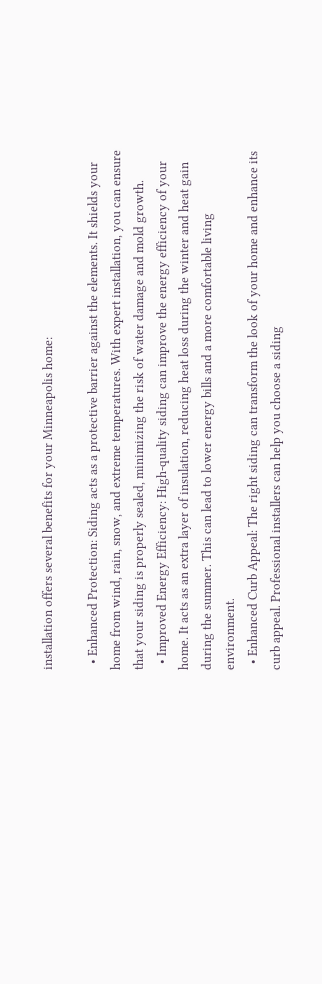installation offers several benefits for your Minneapolis home:

  • Enhanced Protection: Siding acts as a protective barrier against the elements. It shields your home from wind, rain, snow, and extreme temperatures. With expert installation, you can ensure that your siding is properly sealed, minimizing the risk of water damage and mold growth.
  • Improved Energy Efficiency: High-quality siding can improve the energy efficiency of your home. It acts as an extra layer of insulation, reducing heat loss during the winter and heat gain during the summer. This can lead to lower energy bills and a more comfortable living environment.
  • Enhanced Curb Appeal: The right siding can transform the look of your home and enhance its curb appeal. Professional installers can help you choose a siding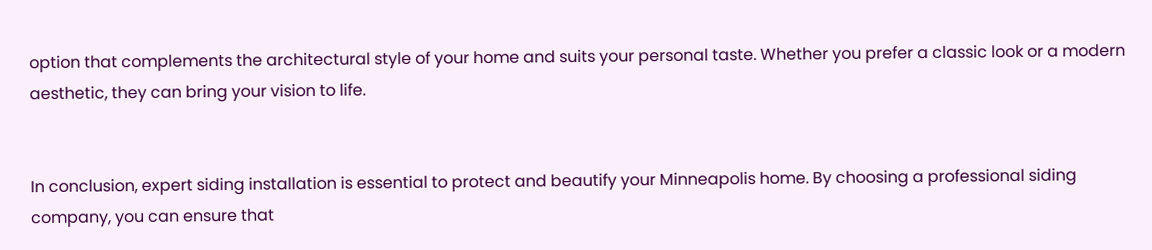option that complements the architectural style of your home and suits your personal taste. Whether you prefer a classic look or a modern aesthetic, they can bring your vision to life.


In conclusion, expert siding installation is essential to protect and beautify your Minneapolis home. By choosing a professional siding company, you can ensure that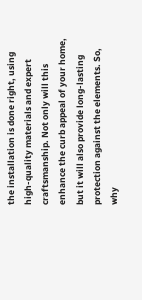the installation is done right, using high-quality materials and expert craftsmanship. Not only will this enhance the curb appeal of your home, but it will also provide long-lasting protection against the elements. So, why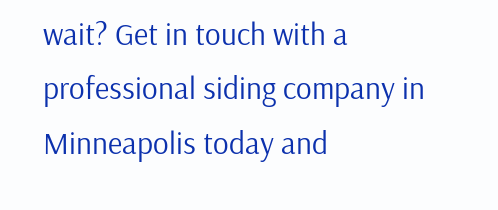wait? Get in touch with a professional siding company in Minneapolis today and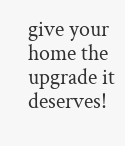give your home the upgrade it deserves!